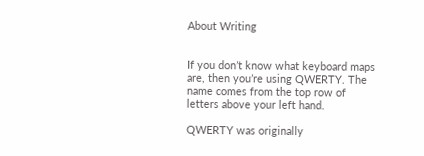About Writing


If you don’t know what keyboard maps are, then you’re using QWERTY. The name comes from the top row of letters above your left hand.

QWERTY was originally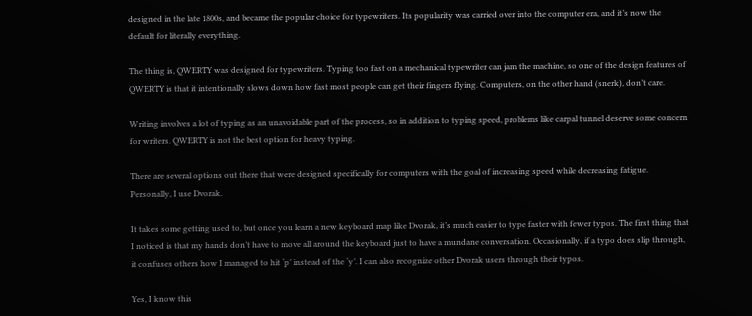designed in the late 1800s, and became the popular choice for typewriters. Its popularity was carried over into the computer era, and it’s now the default for literally everything.

The thing is, QWERTY was designed for typewriters. Typing too fast on a mechanical typewriter can jam the machine, so one of the design features of QWERTY is that it intentionally slows down how fast most people can get their fingers flying. Computers, on the other hand (snerk), don’t care.

Writing involves a lot of typing as an unavoidable part of the process, so in addition to typing speed, problems like carpal tunnel deserve some concern for writers. QWERTY is not the best option for heavy typing.

There are several options out there that were designed specifically for computers with the goal of increasing speed while decreasing fatigue. Personally, I use Dvorak.

It takes some getting used to, but once you learn a new keyboard map like Dvorak, it’s much easier to type faster with fewer typos. The first thing that I noticed is that my hands don’t have to move all around the keyboard just to have a mundane conversation. Occasionally, if a typo does slip through, it confuses others how I managed to hit ‘p’ instead of the ‘y’. I can also recognize other Dvorak users through their typos.

Yes, I know this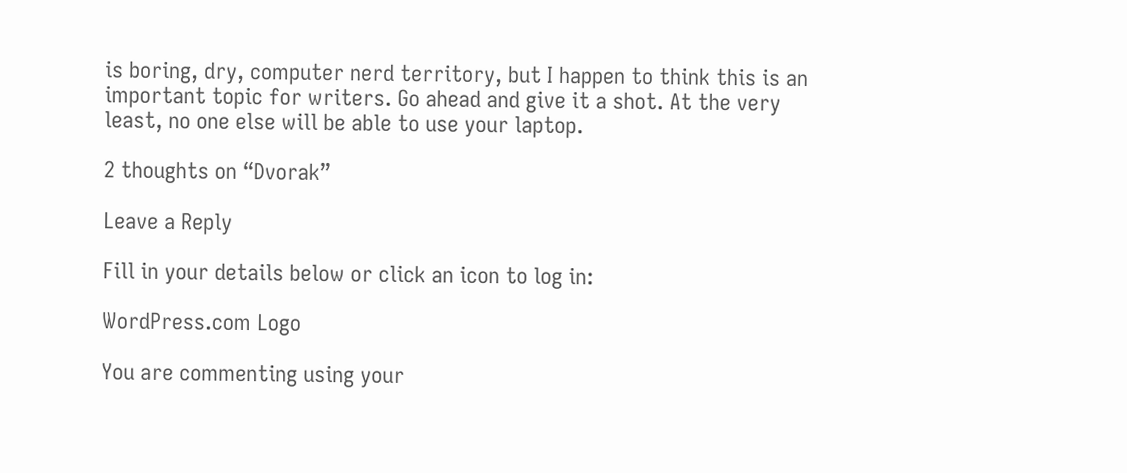is boring, dry, computer nerd territory, but I happen to think this is an important topic for writers. Go ahead and give it a shot. At the very least, no one else will be able to use your laptop.

2 thoughts on “Dvorak”

Leave a Reply

Fill in your details below or click an icon to log in:

WordPress.com Logo

You are commenting using your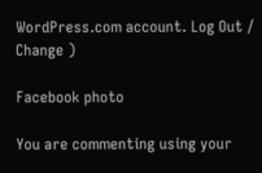WordPress.com account. Log Out /  Change )

Facebook photo

You are commenting using your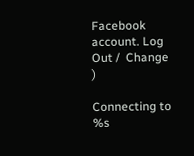Facebook account. Log Out /  Change )

Connecting to %s